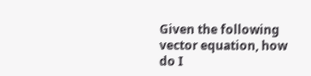Given the following vector equation, how do I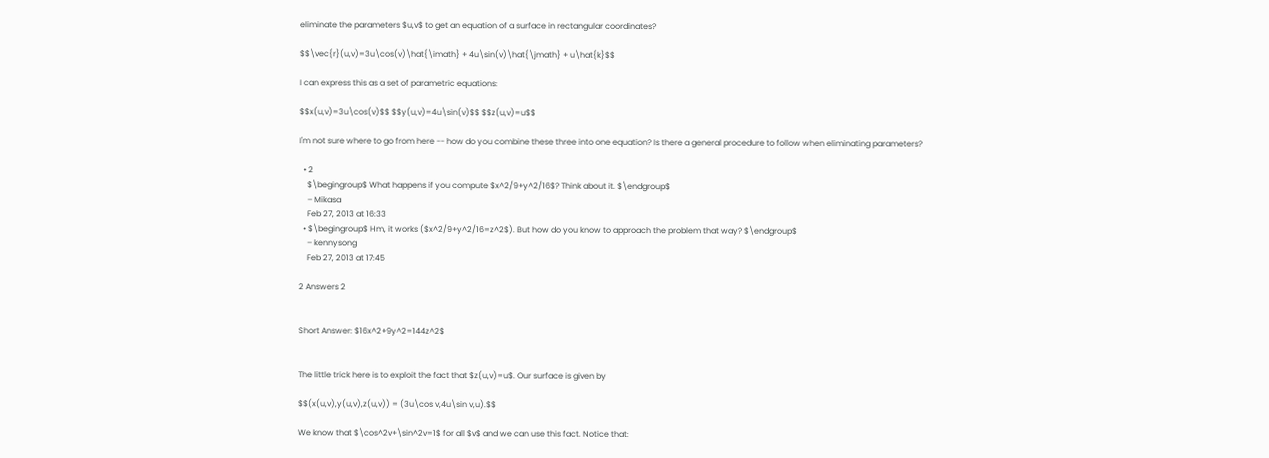eliminate the parameters $u,v$ to get an equation of a surface in rectangular coordinates?

$$\vec{r}(u,v)=3u\cos(v)\hat{\imath} + 4u\sin(v)\hat{\jmath} + u\hat{k}$$

I can express this as a set of parametric equations:

$$x(u,v)=3u\cos(v)$$ $$y(u,v)=4u\sin(v)$$ $$z(u,v)=u$$

I'm not sure where to go from here -- how do you combine these three into one equation? Is there a general procedure to follow when eliminating parameters?

  • 2
    $\begingroup$ What happens if you compute $x^2/9+y^2/16$? Think about it. $\endgroup$
    – Mikasa
    Feb 27, 2013 at 16:33
  • $\begingroup$ Hm, it works ($x^2/9+y^2/16=z^2$). But how do you know to approach the problem that way? $\endgroup$
    – kennysong
    Feb 27, 2013 at 17:45

2 Answers 2


Short Answer: $16x^2+9y^2=144z^2$


The little trick here is to exploit the fact that $z(u,v)=u$. Our surface is given by

$$(x(u,v),y(u,v),z(u,v)) = (3u\cos v,4u\sin v,u).$$

We know that $\cos^2v+\sin^2v=1$ for all $v$ and we can use this fact. Notice that: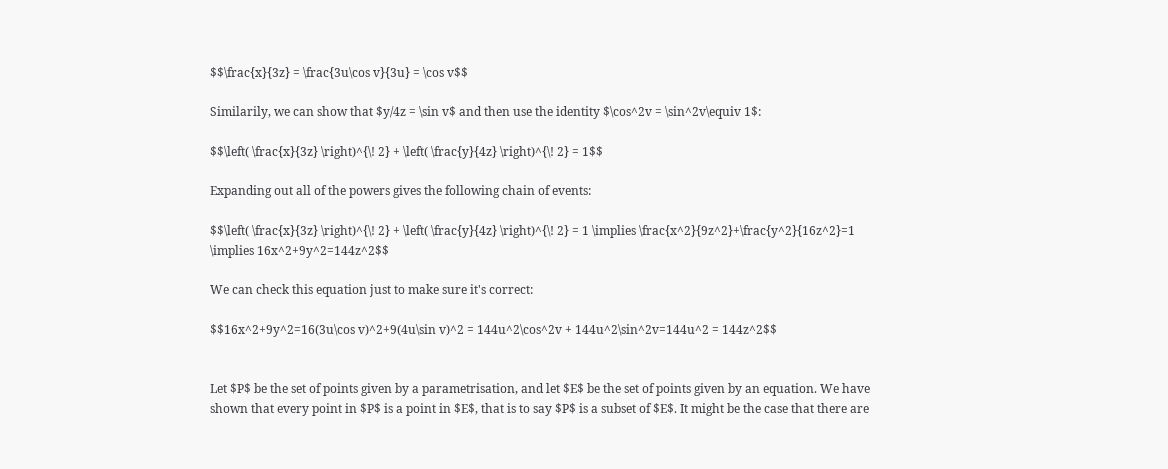$$\frac{x}{3z} = \frac{3u\cos v}{3u} = \cos v$$

Similarily, we can show that $y/4z = \sin v$ and then use the identity $\cos^2v = \sin^2v\equiv 1$:

$$\left( \frac{x}{3z} \right)^{\! 2} + \left( \frac{y}{4z} \right)^{\! 2} = 1$$

Expanding out all of the powers gives the following chain of events:

$$\left( \frac{x}{3z} \right)^{\! 2} + \left( \frac{y}{4z} \right)^{\! 2} = 1 \implies \frac{x^2}{9z^2}+\frac{y^2}{16z^2}=1 \implies 16x^2+9y^2=144z^2$$

We can check this equation just to make sure it's correct:

$$16x^2+9y^2=16(3u\cos v)^2+9(4u\sin v)^2 = 144u^2\cos^2v + 144u^2\sin^2v=144u^2 = 144z^2$$


Let $P$ be the set of points given by a parametrisation, and let $E$ be the set of points given by an equation. We have shown that every point in $P$ is a point in $E$, that is to say $P$ is a subset of $E$. It might be the case that there are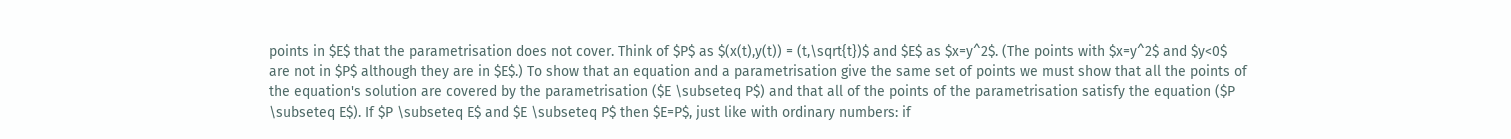points in $E$ that the parametrisation does not cover. Think of $P$ as $(x(t),y(t)) = (t,\sqrt{t})$ and $E$ as $x=y^2$. (The points with $x=y^2$ and $y<0$ are not in $P$ although they are in $E$.) To show that an equation and a parametrisation give the same set of points we must show that all the points of the equation's solution are covered by the parametrisation ($E \subseteq P$) and that all of the points of the parametrisation satisfy the equation ($P \subseteq E$). If $P \subseteq E$ and $E \subseteq P$ then $E=P$, just like with ordinary numbers: if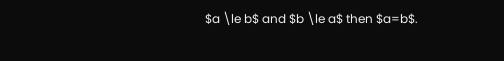$a \le b$ and $b \le a$ then $a=b$.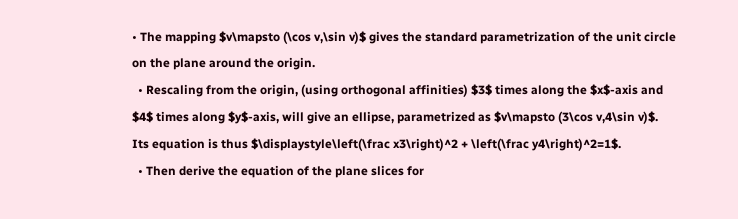• The mapping $v\mapsto (\cos v,\sin v)$ gives the standard parametrization of the unit circle on the plane around the origin.
  • Rescaling from the origin, (using orthogonal affinities) $3$ times along the $x$-axis and $4$ times along $y$-axis, will give an ellipse, parametrized as $v\mapsto (3\cos v,4\sin v)$. Its equation is thus $\displaystyle\left(\frac x3\right)^2 + \left(\frac y4\right)^2=1$.
  • Then derive the equation of the plane slices for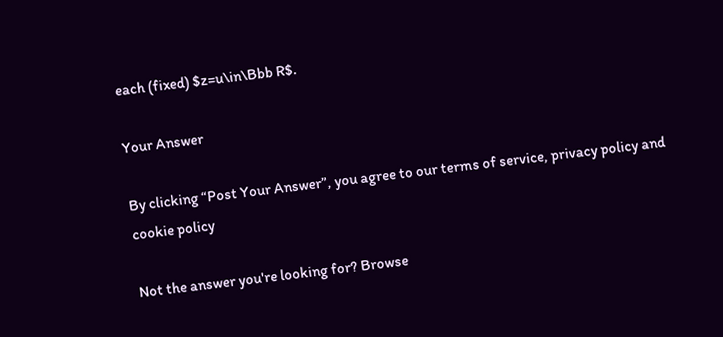each (fixed) $z=u\in\Bbb R$.

Your Answer

By clicking “Post Your Answer”, you agree to our terms of service, privacy policy and cookie policy

Not the answer you're looking for? Browse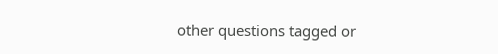other questions tagged or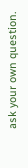ask your own question.